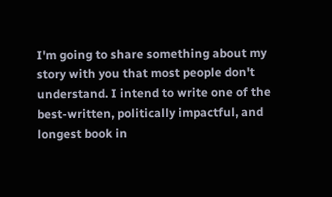I'm going to share something about my story with you that most people don't understand. I intend to write one of the best-written, politically impactful, and longest book in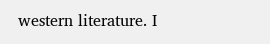western literature. I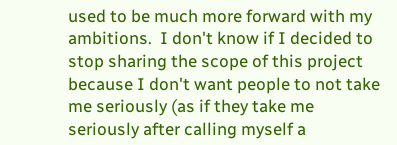used to be much more forward with my ambitions.  I don't know if I decided to stop sharing the scope of this project because I don't want people to not take me seriously (as if they take me seriously after calling myself a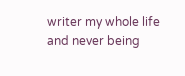writer my whole life and never being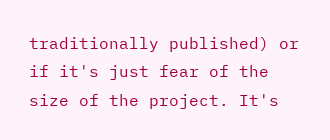traditionally published) or if it's just fear of the size of the project. It's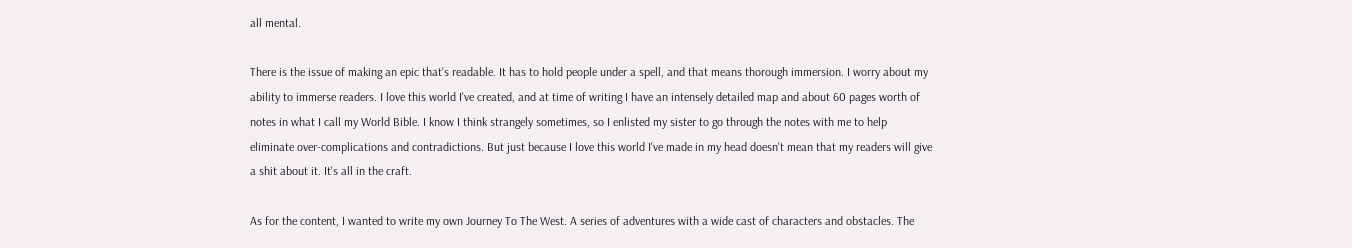all mental.

There is the issue of making an epic that's readable. It has to hold people under a spell, and that means thorough immersion. I worry about my ability to immerse readers. I love this world I've created, and at time of writing I have an intensely detailed map and about 60 pages worth of notes in what I call my World Bible. I know I think strangely sometimes, so I enlisted my sister to go through the notes with me to help eliminate over-complications and contradictions. But just because I love this world I've made in my head doesn't mean that my readers will give a shit about it. It's all in the craft.

As for the content, I wanted to write my own Journey To The West. A series of adventures with a wide cast of characters and obstacles. The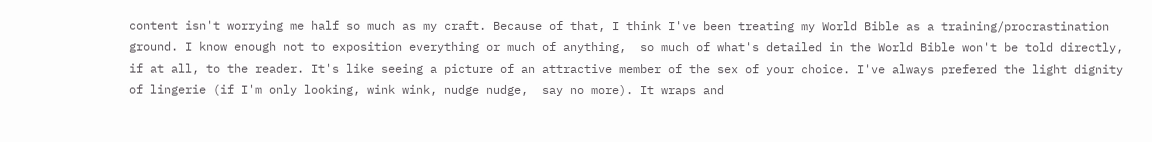content isn't worrying me half so much as my craft. Because of that, I think I've been treating my World Bible as a training/procrastination ground. I know enough not to exposition everything or much of anything,  so much of what's detailed in the World Bible won't be told directly, if at all, to the reader. It's like seeing a picture of an attractive member of the sex of your choice. I've always prefered the light dignity of lingerie (if I'm only looking, wink wink, nudge nudge,  say no more). It wraps and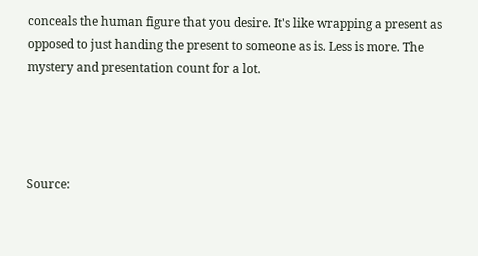conceals the human figure that you desire. It's like wrapping a present as opposed to just handing the present to someone as is. Less is more. The mystery and presentation count for a lot.




Source: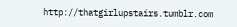http://thatgirlupstairs.tumblr.com